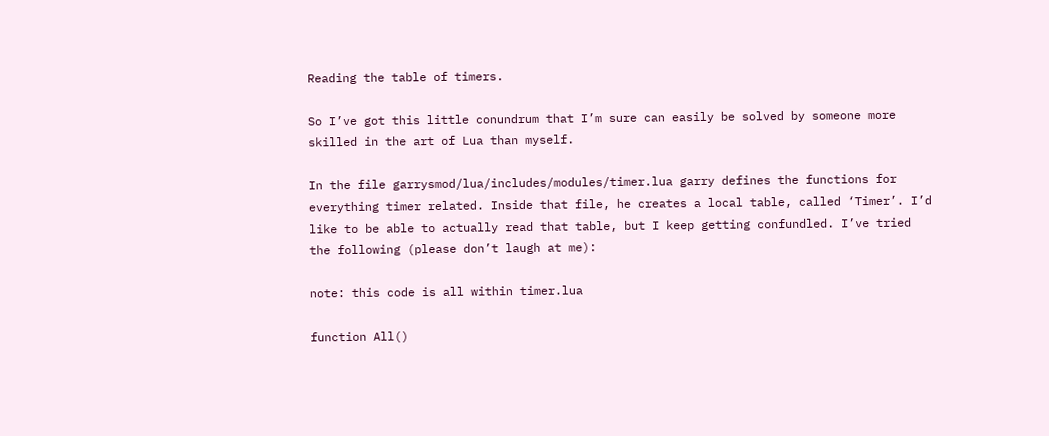Reading the table of timers.

So I’ve got this little conundrum that I’m sure can easily be solved by someone more skilled in the art of Lua than myself.

In the file garrysmod/lua/includes/modules/timer.lua garry defines the functions for everything timer related. Inside that file, he creates a local table, called ‘Timer’. I’d like to be able to actually read that table, but I keep getting confundled. I’ve tried the following (please don’t laugh at me):

note: this code is all within timer.lua

function All()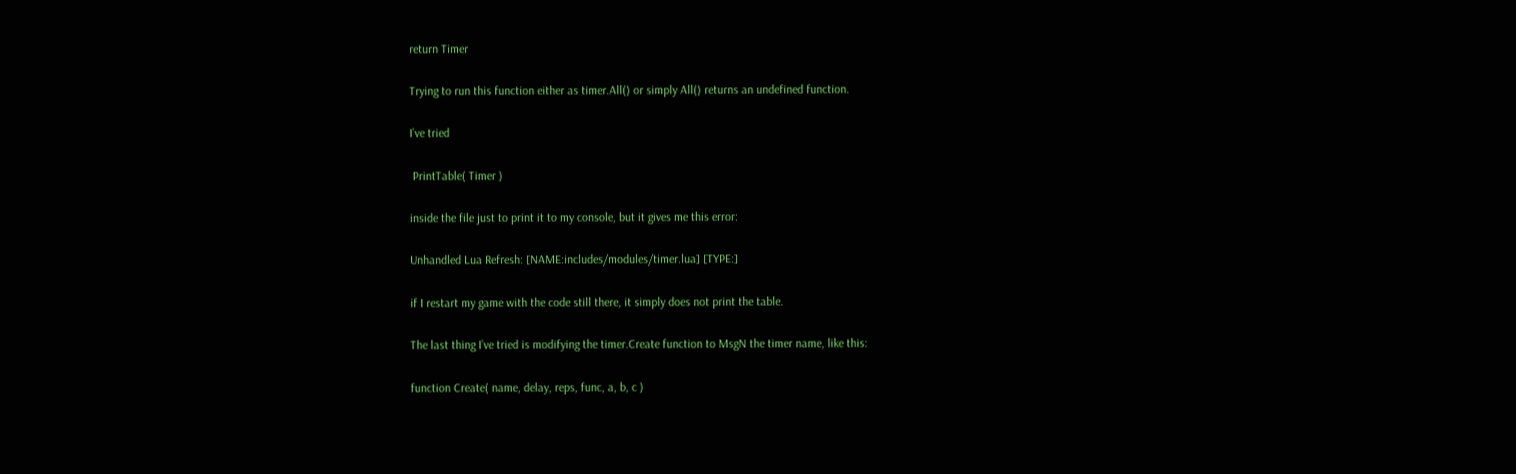return Timer

Trying to run this function either as timer.All() or simply All() returns an undefined function.

I’ve tried

 PrintTable( Timer )

inside the file just to print it to my console, but it gives me this error:

Unhandled Lua Refresh: [NAME:includes/modules/timer.lua] [TYPE:]

if I restart my game with the code still there, it simply does not print the table.

The last thing I’ve tried is modifying the timer.Create function to MsgN the timer name, like this:

function Create( name, delay, reps, func, a, b, c )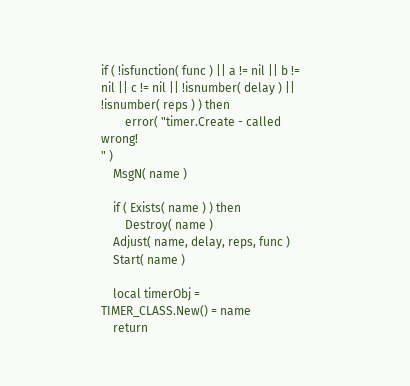if ( !isfunction( func ) || a != nil || b != nil || c != nil || !isnumber( delay ) || !isnumber( reps ) ) then
        error( "timer.Create - called wrong!
" )
    MsgN( name )

    if ( Exists( name ) ) then
        Destroy( name )
    Adjust( name, delay, reps, func )
    Start( name )

    local timerObj = TIMER_CLASS.New() = name
    return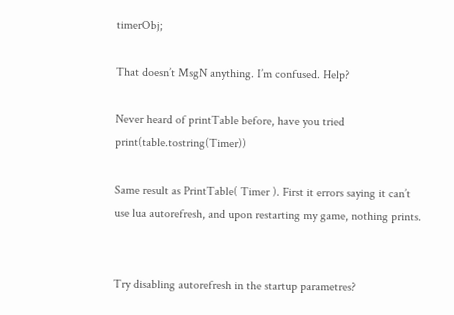timerObj;

That doesn’t MsgN anything. I’m confused. Help?

Never heard of printTable before, have you tried print(table.tostring(Timer))

Same result as PrintTable( Timer ). First it errors saying it can’t use lua autorefresh, and upon restarting my game, nothing prints.


Try disabling autorefresh in the startup parametres?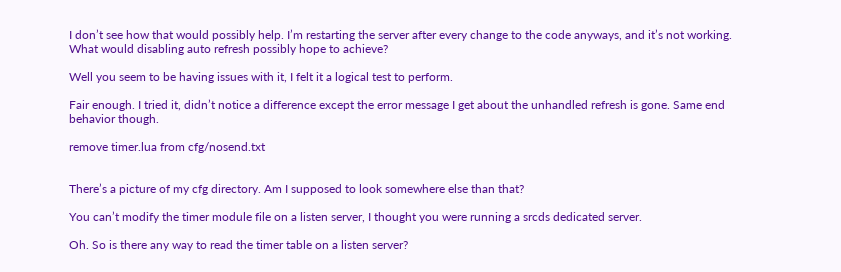I don’t see how that would possibly help. I’m restarting the server after every change to the code anyways, and it’s not working. What would disabling auto refresh possibly hope to achieve?

Well you seem to be having issues with it, I felt it a logical test to perform.

Fair enough. I tried it, didn’t notice a difference except the error message I get about the unhandled refresh is gone. Same end behavior though.

remove timer.lua from cfg/nosend.txt


There’s a picture of my cfg directory. Am I supposed to look somewhere else than that?

You can’t modify the timer module file on a listen server, I thought you were running a srcds dedicated server.

Oh. So is there any way to read the timer table on a listen server?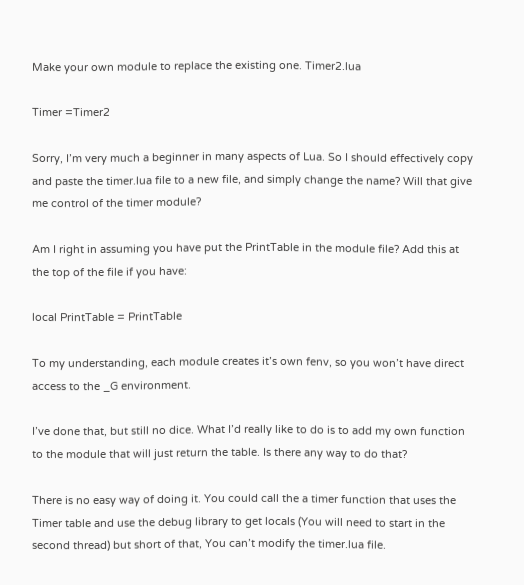Make your own module to replace the existing one. Timer2.lua

Timer =Timer2

Sorry, I’m very much a beginner in many aspects of Lua. So I should effectively copy and paste the timer.lua file to a new file, and simply change the name? Will that give me control of the timer module?

Am I right in assuming you have put the PrintTable in the module file? Add this at the top of the file if you have:

local PrintTable = PrintTable

To my understanding, each module creates it’s own fenv, so you won’t have direct access to the _G environment.

I’ve done that, but still no dice. What I’d really like to do is to add my own function to the module that will just return the table. Is there any way to do that?

There is no easy way of doing it. You could call the a timer function that uses the Timer table and use the debug library to get locals (You will need to start in the second thread) but short of that, You can’t modify the timer.lua file.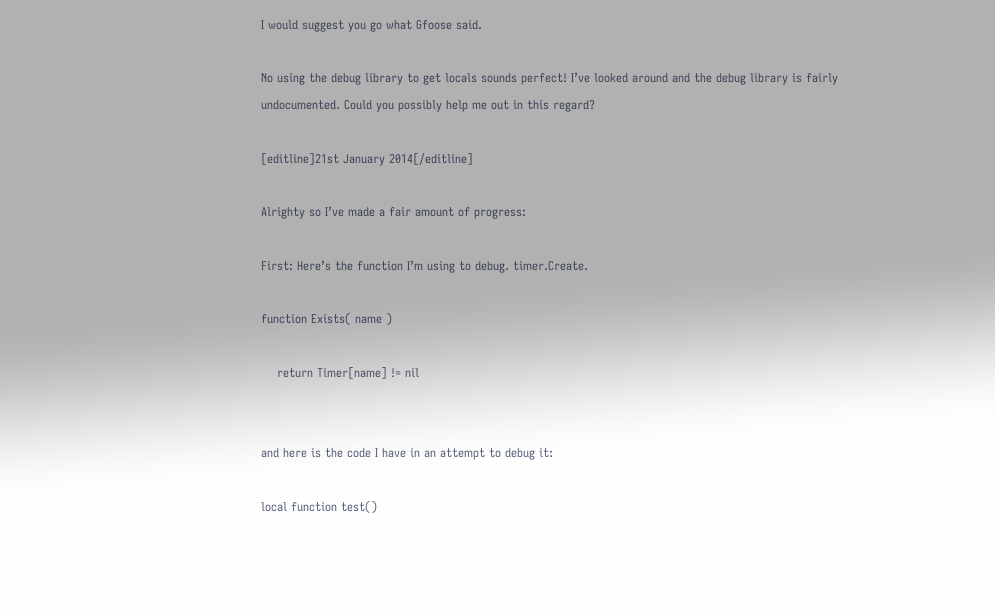I would suggest you go what Gfoose said.

No using the debug library to get locals sounds perfect! I’ve looked around and the debug library is fairly undocumented. Could you possibly help me out in this regard?

[editline]21st January 2014[/editline]

Alrighty so I’ve made a fair amount of progress:

First: Here’s the function I’m using to debug. timer.Create.

function Exists( name )

    return Timer[name] != nil


and here is the code I have in an attempt to debug it:

local function test()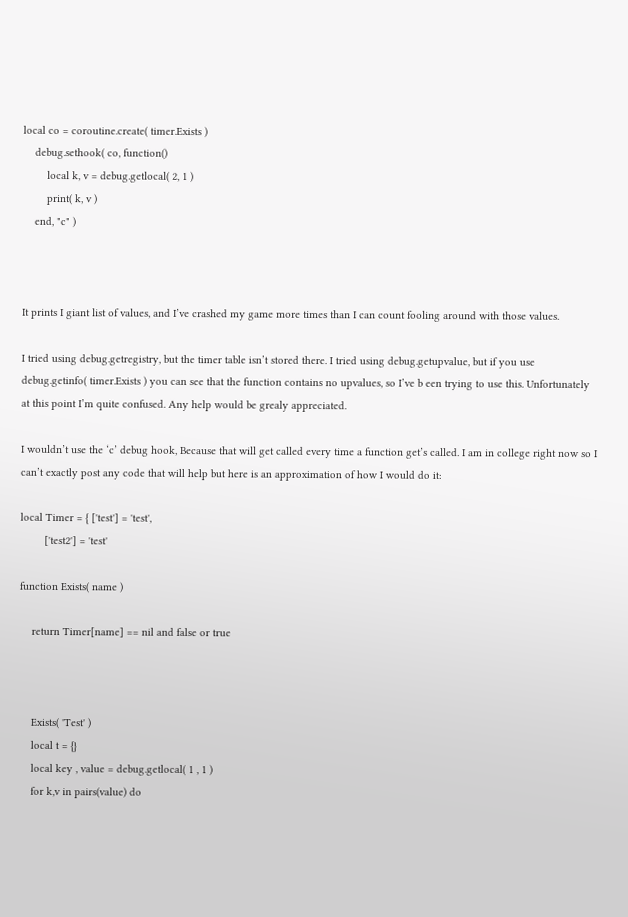local co = coroutine.create( timer.Exists )
    debug.sethook( co, function()
        local k, v = debug.getlocal( 2, 1 )
        print( k, v )
    end, "c" )



It prints I giant list of values, and I’ve crashed my game more times than I can count fooling around with those values.

I tried using debug.getregistry, but the timer table isn’t stored there. I tried using debug.getupvalue, but if you use debug.getinfo( timer.Exists ) you can see that the function contains no upvalues, so I’ve b een trying to use this. Unfortunately at this point I’m quite confused. Any help would be grealy appreciated.

I wouldn’t use the ‘c’ debug hook, Because that will get called every time a function get’s called. I am in college right now so I can’t exactly post any code that will help but here is an approximation of how I would do it:

local Timer = { ['test'] = 'test',
        ['test2'] = 'test'

function Exists( name )

    return Timer[name] == nil and false or true



    Exists( 'Test' )
    local t = {}
    local key , value = debug.getlocal( 1 , 1 )
    for k,v in pairs(value) do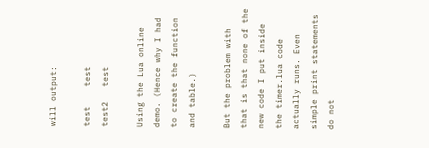will output:

test    test
test2   test

Using the Lua online demo. (Hence why I had to create the function and table.)

But the problem with that is that none of the new code I put inside the timer.lua code actually runs. Even simple print statements do not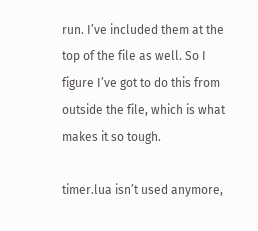run. I’ve included them at the top of the file as well. So I figure I’ve got to do this from outside the file, which is what makes it so tough.

timer.lua isn’t used anymore,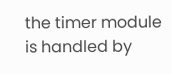the timer module is handled by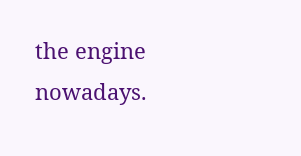the engine nowadays.